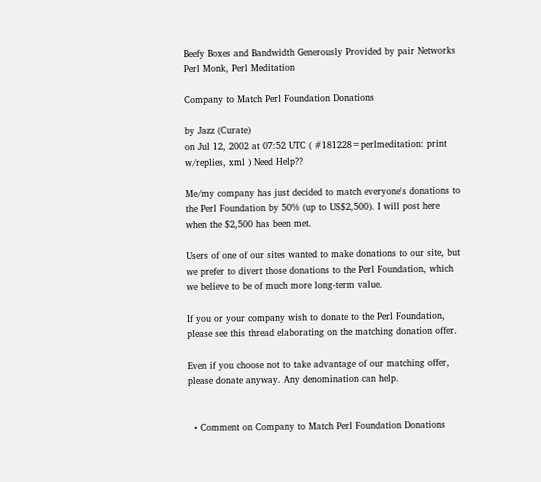Beefy Boxes and Bandwidth Generously Provided by pair Networks
Perl Monk, Perl Meditation

Company to Match Perl Foundation Donations

by Jazz (Curate)
on Jul 12, 2002 at 07:52 UTC ( #181228=perlmeditation: print w/replies, xml ) Need Help??

Me/my company has just decided to match everyone's donations to the Perl Foundation by 50% (up to US$2,500). I will post here when the $2,500 has been met.

Users of one of our sites wanted to make donations to our site, but we prefer to divert those donations to the Perl Foundation, which we believe to be of much more long-term value.

If you or your company wish to donate to the Perl Foundation, please see this thread elaborating on the matching donation offer.

Even if you choose not to take advantage of our matching offer, please donate anyway. Any denomination can help.


  • Comment on Company to Match Perl Foundation Donations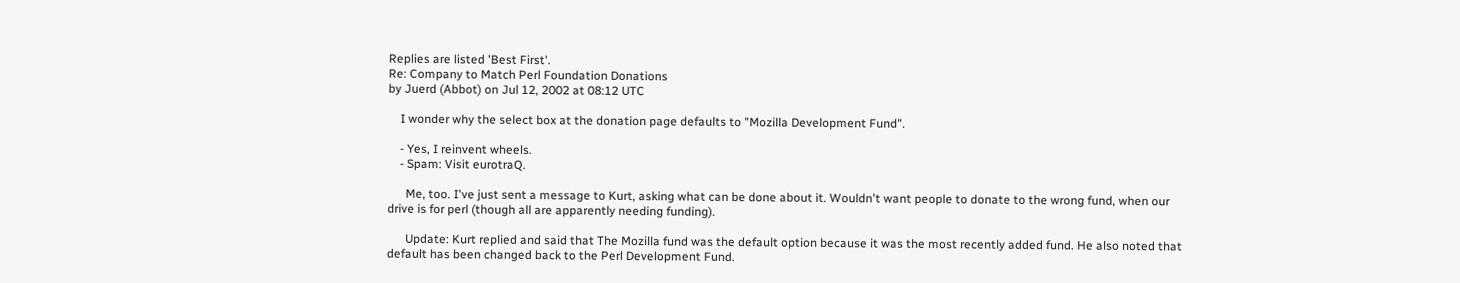Replies are listed 'Best First'.
Re: Company to Match Perl Foundation Donations
by Juerd (Abbot) on Jul 12, 2002 at 08:12 UTC

    I wonder why the select box at the donation page defaults to "Mozilla Development Fund".

    - Yes, I reinvent wheels.
    - Spam: Visit eurotraQ.

      Me, too. I've just sent a message to Kurt, asking what can be done about it. Wouldn't want people to donate to the wrong fund, when our drive is for perl (though all are apparently needing funding).

      Update: Kurt replied and said that The Mozilla fund was the default option because it was the most recently added fund. He also noted that default has been changed back to the Perl Development Fund.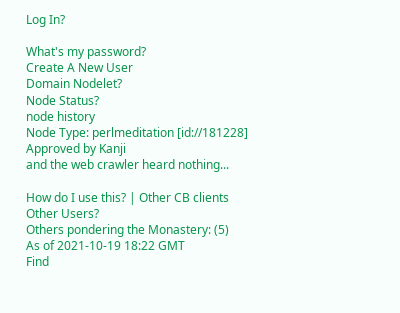Log In?

What's my password?
Create A New User
Domain Nodelet?
Node Status?
node history
Node Type: perlmeditation [id://181228]
Approved by Kanji
and the web crawler heard nothing...

How do I use this? | Other CB clients
Other Users?
Others pondering the Monastery: (5)
As of 2021-10-19 18:22 GMT
Find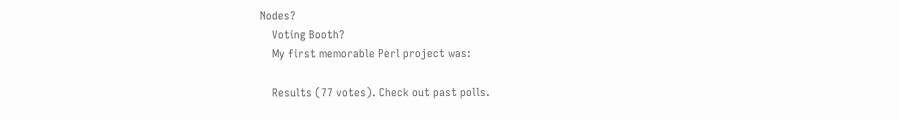Nodes?
    Voting Booth?
    My first memorable Perl project was:

    Results (77 votes). Check out past polls.